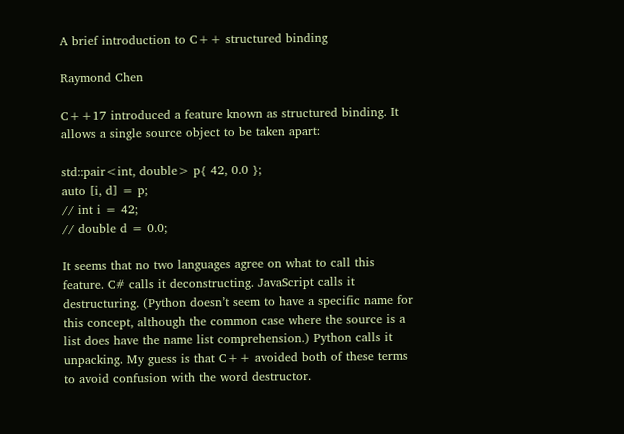A brief introduction to C++ structured binding

Raymond Chen

C++17 introduced a feature known as structured binding. It allows a single source object to be taken apart:

std::pair<int, double> p{ 42, 0.0 };
auto [i, d] = p;
// int i = 42;
// double d = 0.0;

It seems that no two languages agree on what to call this feature. C# calls it deconstructing. JavaScript calls it destructuring. (Python doesn’t seem to have a specific name for this concept, although the common case where the source is a list does have the name list comprehension.) Python calls it unpacking. My guess is that C++ avoided both of these terms to avoid confusion with the word destructor.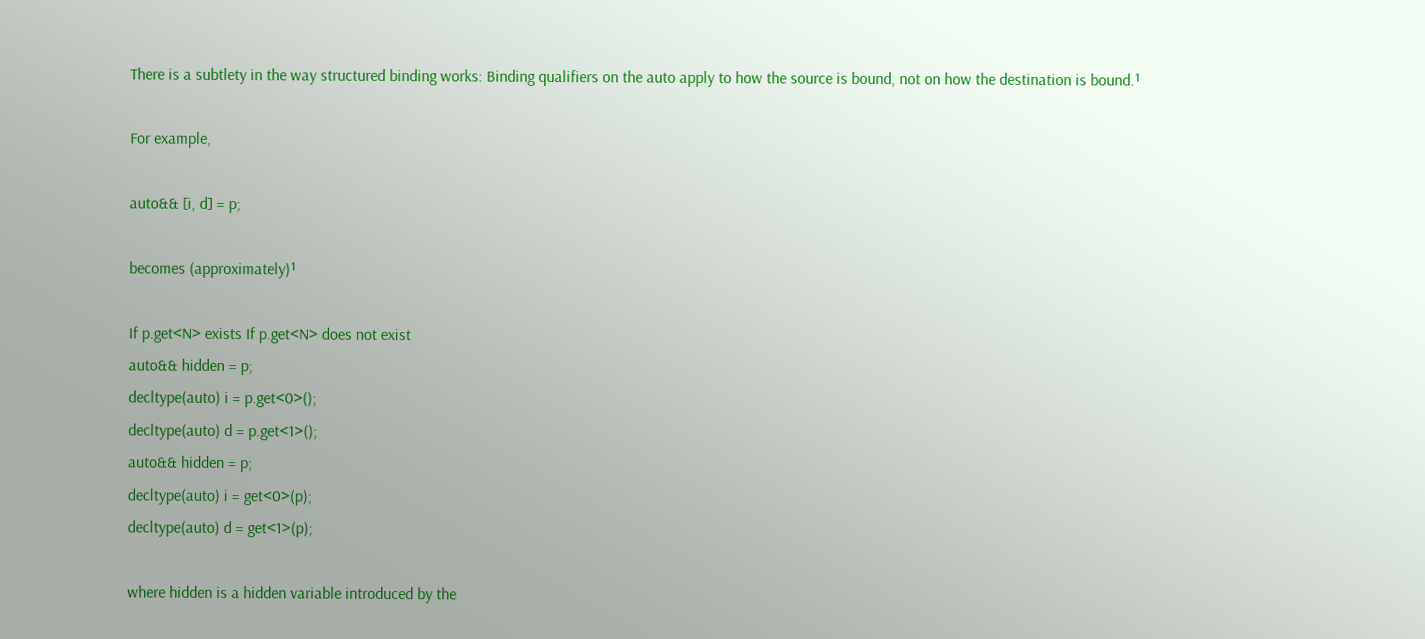There is a subtlety in the way structured binding works: Binding qualifiers on the auto apply to how the source is bound, not on how the destination is bound.¹

For example,

auto&& [i, d] = p;

becomes (approximately)¹

If p.get<N> exists If p.get<N> does not exist
auto&& hidden = p;
decltype(auto) i = p.get<0>();
decltype(auto) d = p.get<1>();
auto&& hidden = p;
decltype(auto) i = get<0>(p);
decltype(auto) d = get<1>(p);

where hidden is a hidden variable introduced by the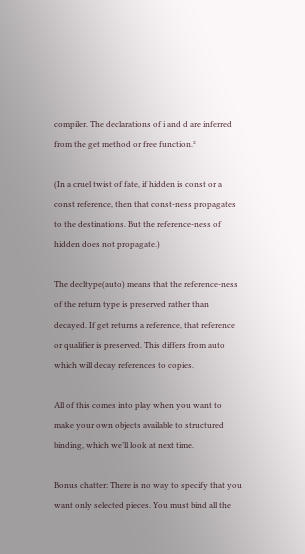compiler. The declarations of i and d are inferred from the get method or free function.²

(In a cruel twist of fate, if hidden is const or a const reference, then that const-ness propagates to the destinations. But the reference-ness of hidden does not propagate.)

The decltype(auto) means that the reference-ness of the return type is preserved rather than decayed. If get returns a reference, that reference or qualifier is preserved. This differs from auto which will decay references to copies.

All of this comes into play when you want to make your own objects available to structured binding, which we’ll look at next time.

Bonus chatter: There is no way to specify that you want only selected pieces. You must bind all the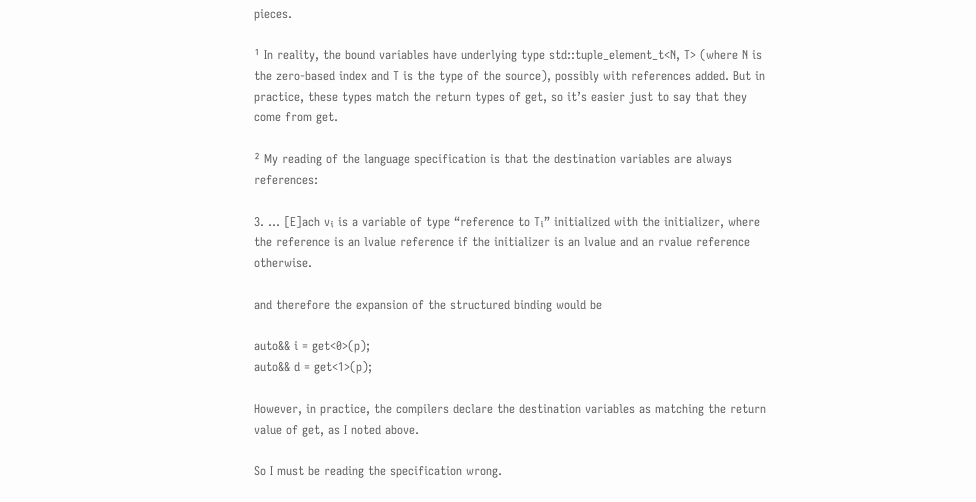pieces.

¹ In reality, the bound variables have underlying type std::tuple_element_t<N, T> (where N is the zero-based index and T is the type of the source), possibly with references added. But in practice, these types match the return types of get, so it’s easier just to say that they come from get.

² My reading of the language specification is that the destination variables are always references:

3. … [E]ach vᵢ is a variable of type “reference to Tᵢ” initialized with the initializer, where the reference is an lvalue reference if the initializer is an lvalue and an rvalue reference otherwise.

and therefore the expansion of the structured binding would be

auto&& i = get<0>(p);
auto&& d = get<1>(p);

However, in practice, the compilers declare the destination variables as matching the return value of get, as I noted above.

So I must be reading the specification wrong.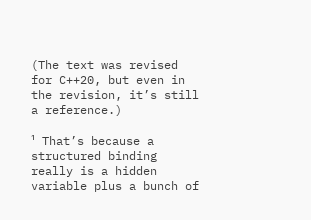(The text was revised for C++20, but even in the revision, it’s still a reference.)

¹ That’s because a structured binding really is a hidden variable plus a bunch of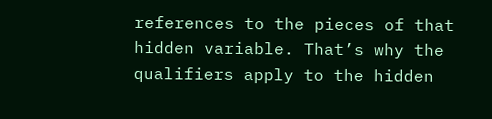references to the pieces of that hidden variable. That’s why the qualifiers apply to the hidden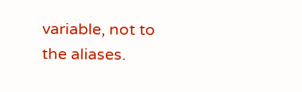variable, not to the aliases.